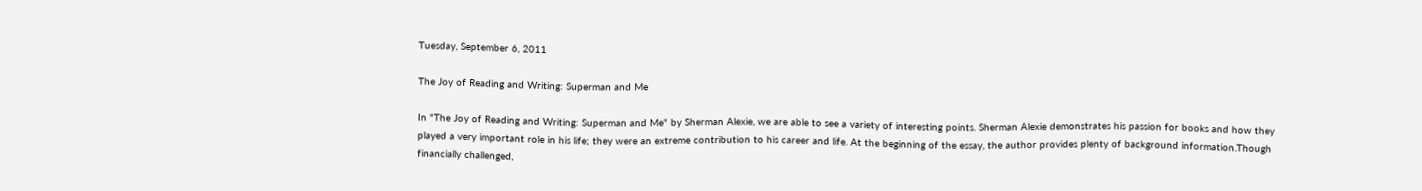Tuesday, September 6, 2011

The Joy of Reading and Writing: Superman and Me

In "The Joy of Reading and Writing: Superman and Me" by Sherman Alexie, we are able to see a variety of interesting points. Sherman Alexie demonstrates his passion for books and how they played a very important role in his life; they were an extreme contribution to his career and life. At the beginning of the essay, the author provides plenty of background information.Though financially challenged,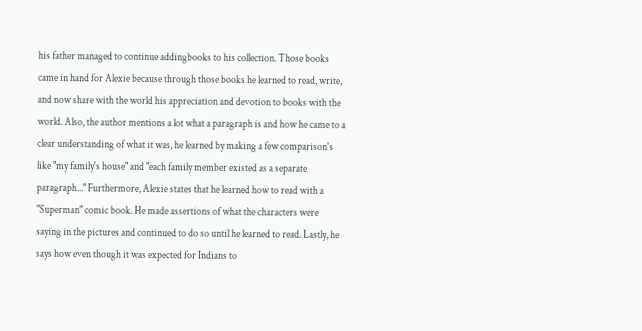his father managed to continue addingbooks to his collection. Those books came in hand for Alexie because through those books he learned to read, write, and now share with the world his appreciation and devotion to books with the world. Also, the author mentions a lot what a paragraph is and how he came to a clear understanding of what it was, he learned by making a few comparison's like "my family's house" and "each family member existed as a separate paragraph..." Furthermore, Alexie states that he learned how to read with a "Superman" comic book. He made assertions of what the characters were saying in the pictures and continued to do so until he learned to read. Lastly, he says how even though it was expected for Indians to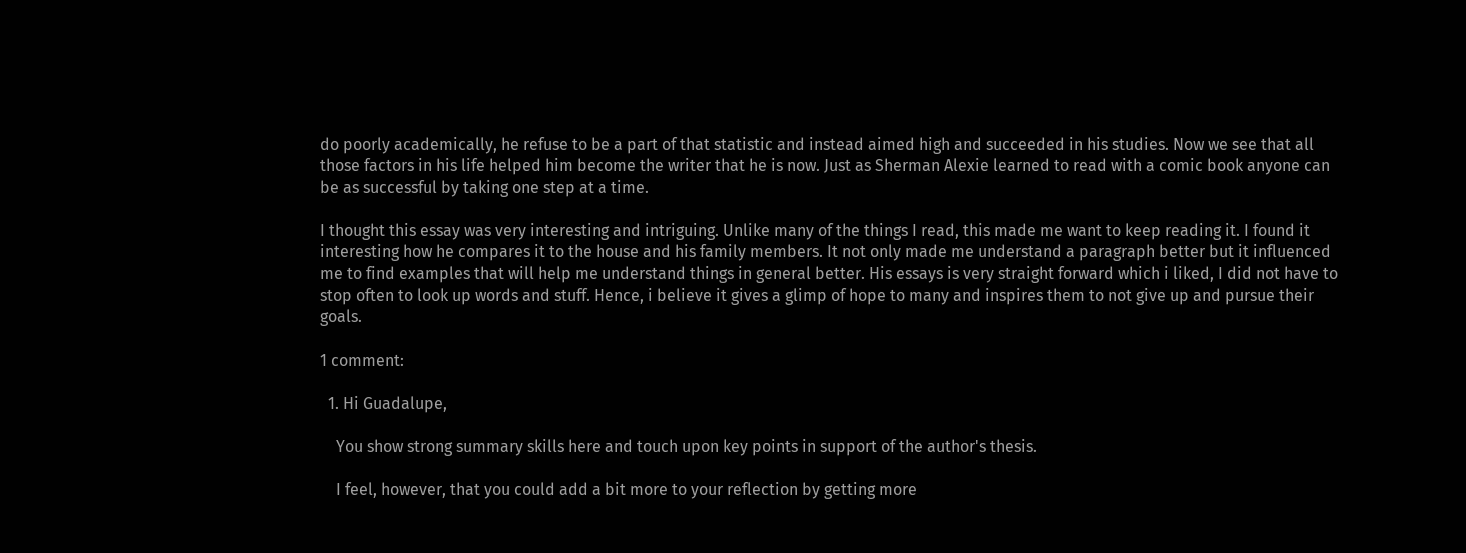do poorly academically, he refuse to be a part of that statistic and instead aimed high and succeeded in his studies. Now we see that all those factors in his life helped him become the writer that he is now. Just as Sherman Alexie learned to read with a comic book anyone can be as successful by taking one step at a time.

I thought this essay was very interesting and intriguing. Unlike many of the things I read, this made me want to keep reading it. I found it interesting how he compares it to the house and his family members. It not only made me understand a paragraph better but it influenced me to find examples that will help me understand things in general better. His essays is very straight forward which i liked, I did not have to stop often to look up words and stuff. Hence, i believe it gives a glimp of hope to many and inspires them to not give up and pursue their goals.

1 comment:

  1. Hi Guadalupe,

    You show strong summary skills here and touch upon key points in support of the author's thesis.

    I feel, however, that you could add a bit more to your reflection by getting more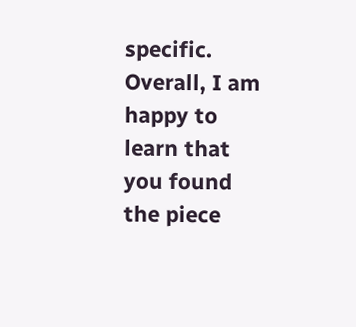specific. Overall, I am happy to learn that you found the piece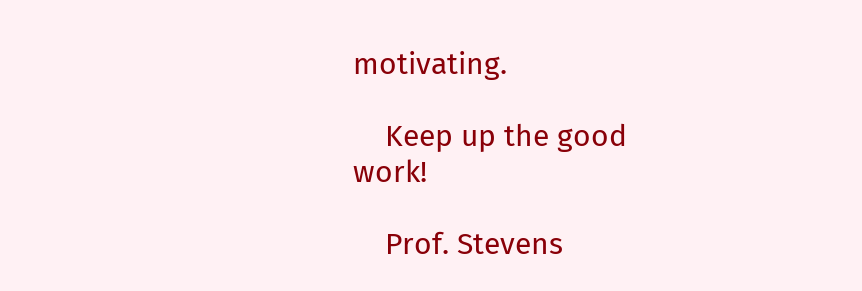motivating.

    Keep up the good work!

    Prof. Stevens